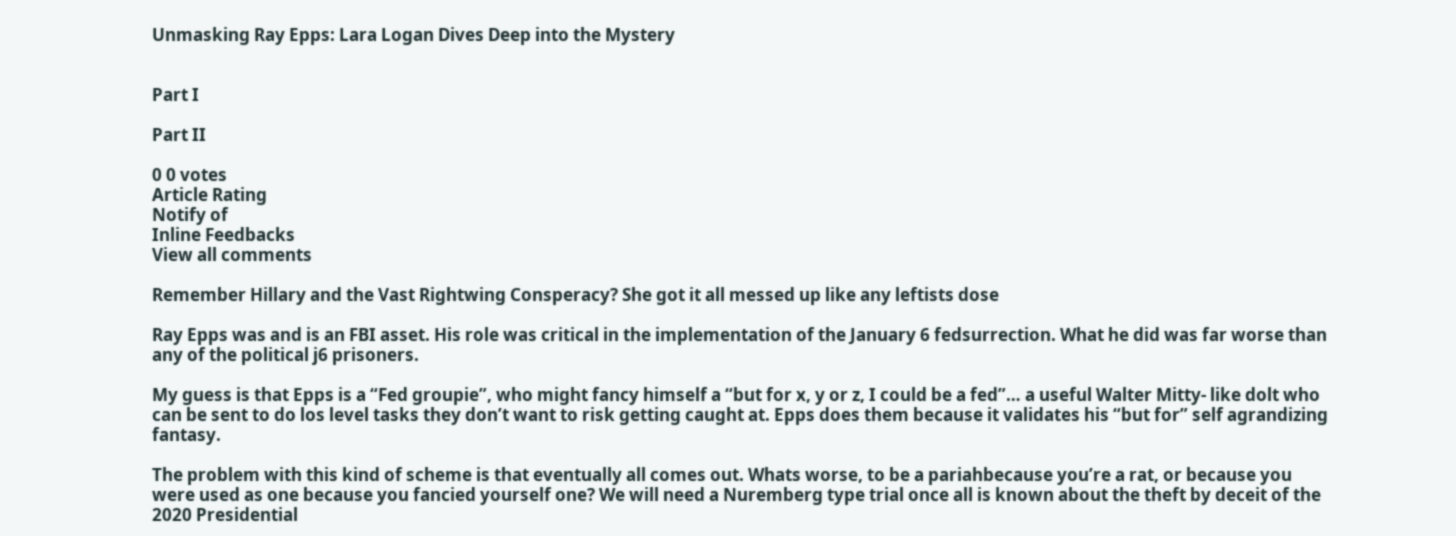Unmasking Ray Epps: Lara Logan Dives Deep into the Mystery


Part I

Part II

0 0 votes
Article Rating
Notify of
Inline Feedbacks
View all comments

Remember Hillary and the Vast Rightwing Consperacy? She got it all messed up like any leftists dose

Ray Epps was and is an FBI asset. His role was critical in the implementation of the January 6 fedsurrection. What he did was far worse than any of the political j6 prisoners.

My guess is that Epps is a “Fed groupie”, who might fancy himself a “but for x, y or z, I could be a fed”… a useful Walter Mitty- like dolt who can be sent to do los level tasks they don’t want to risk getting caught at. Epps does them because it validates his “but for” self agrandizing fantasy.

The problem with this kind of scheme is that eventually all comes out. Whats worse, to be a pariahbecause you’re a rat, or because you were used as one because you fancied yourself one? We will need a Nuremberg type trial once all is known about the theft by deceit of the 2020 Presidential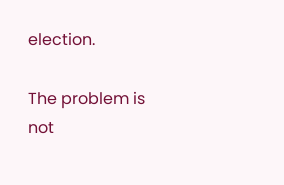election.

The problem is not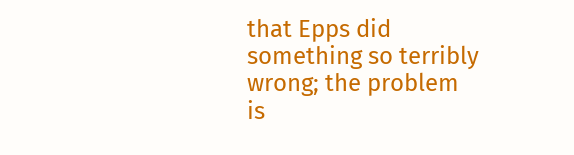that Epps did something so terribly wrong; the problem is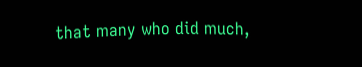that many who did much,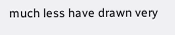much less have drawn very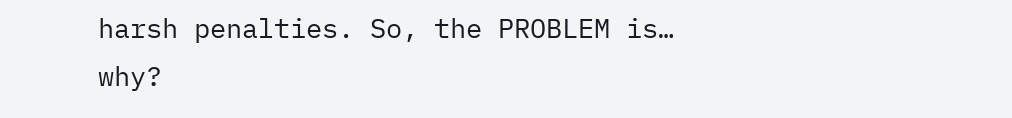harsh penalties. So, the PROBLEM is… why?